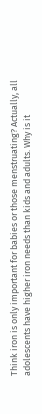Think iron is only important for babies or those menstruating? Actually, all adolescents have higher iron needs than kids and adults. Why is it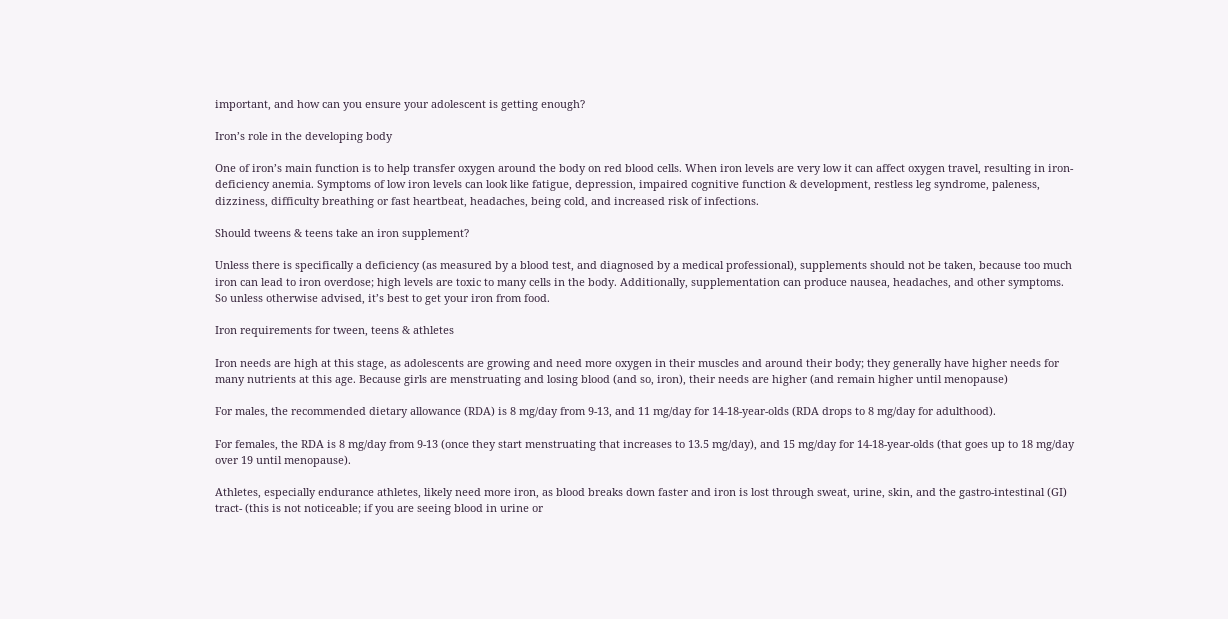important, and how can you ensure your adolescent is getting enough?

Iron’s role in the developing body

One of iron’s main function is to help transfer oxygen around the body on red blood cells. When iron levels are very low it can affect oxygen travel, resulting in iron-deficiency anemia. Symptoms of low iron levels can look like fatigue, depression, impaired cognitive function & development, restless leg syndrome, paleness, dizziness, difficulty breathing or fast heartbeat, headaches, being cold, and increased risk of infections.

Should tweens & teens take an iron supplement?

Unless there is specifically a deficiency (as measured by a blood test, and diagnosed by a medical professional), supplements should not be taken, because too much iron can lead to iron overdose; high levels are toxic to many cells in the body. Additionally, supplementation can produce nausea, headaches, and other symptoms. So unless otherwise advised, it’s best to get your iron from food.

Iron requirements for tween, teens & athletes

Iron needs are high at this stage, as adolescents are growing and need more oxygen in their muscles and around their body; they generally have higher needs for many nutrients at this age. Because girls are menstruating and losing blood (and so, iron), their needs are higher (and remain higher until menopause)

For males, the recommended dietary allowance (RDA) is 8 mg/day from 9-13, and 11 mg/day for 14-18-year-olds (RDA drops to 8 mg/day for adulthood).

For females, the RDA is 8 mg/day from 9-13 (once they start menstruating that increases to 13.5 mg/day), and 15 mg/day for 14-18-year-olds (that goes up to 18 mg/day over 19 until menopause).

Athletes, especially endurance athletes, likely need more iron, as blood breaks down faster and iron is lost through sweat, urine, skin, and the gastro-intestinal (GI) tract- (this is not noticeable; if you are seeing blood in urine or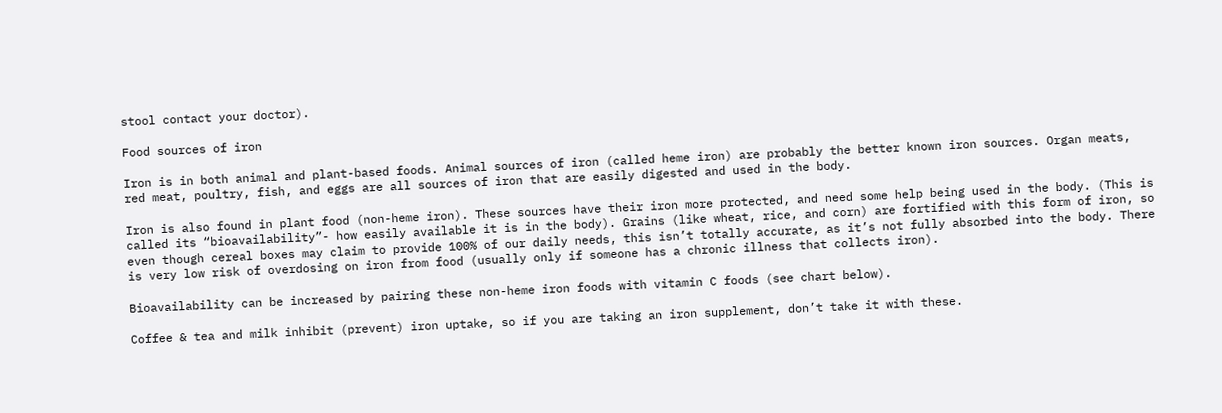stool contact your doctor).

Food sources of iron

Iron is in both animal and plant-based foods. Animal sources of iron (called heme iron) are probably the better known iron sources. Organ meats, red meat, poultry, fish, and eggs are all sources of iron that are easily digested and used in the body.

Iron is also found in plant food (non-heme iron). These sources have their iron more protected, and need some help being used in the body. (This is called its “bioavailability”- how easily available it is in the body). Grains (like wheat, rice, and corn) are fortified with this form of iron, so even though cereal boxes may claim to provide 100% of our daily needs, this isn’t totally accurate, as it’s not fully absorbed into the body. There is very low risk of overdosing on iron from food (usually only if someone has a chronic illness that collects iron).

Bioavailability can be increased by pairing these non-heme iron foods with vitamin C foods (see chart below).

Coffee & tea and milk inhibit (prevent) iron uptake, so if you are taking an iron supplement, don’t take it with these.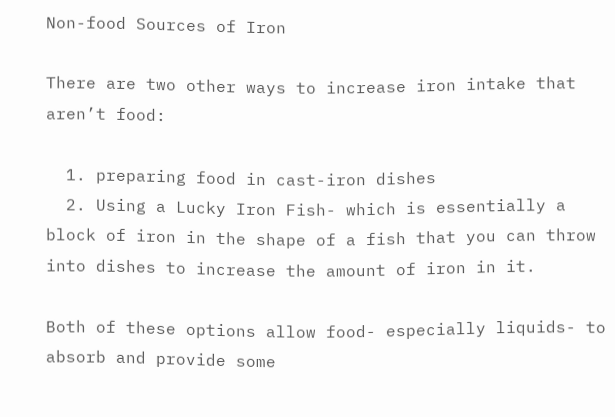Non-food Sources of Iron

There are two other ways to increase iron intake that aren’t food:

  1. preparing food in cast-iron dishes
  2. Using a Lucky Iron Fish- which is essentially a block of iron in the shape of a fish that you can throw into dishes to increase the amount of iron in it.

Both of these options allow food- especially liquids- to absorb and provide some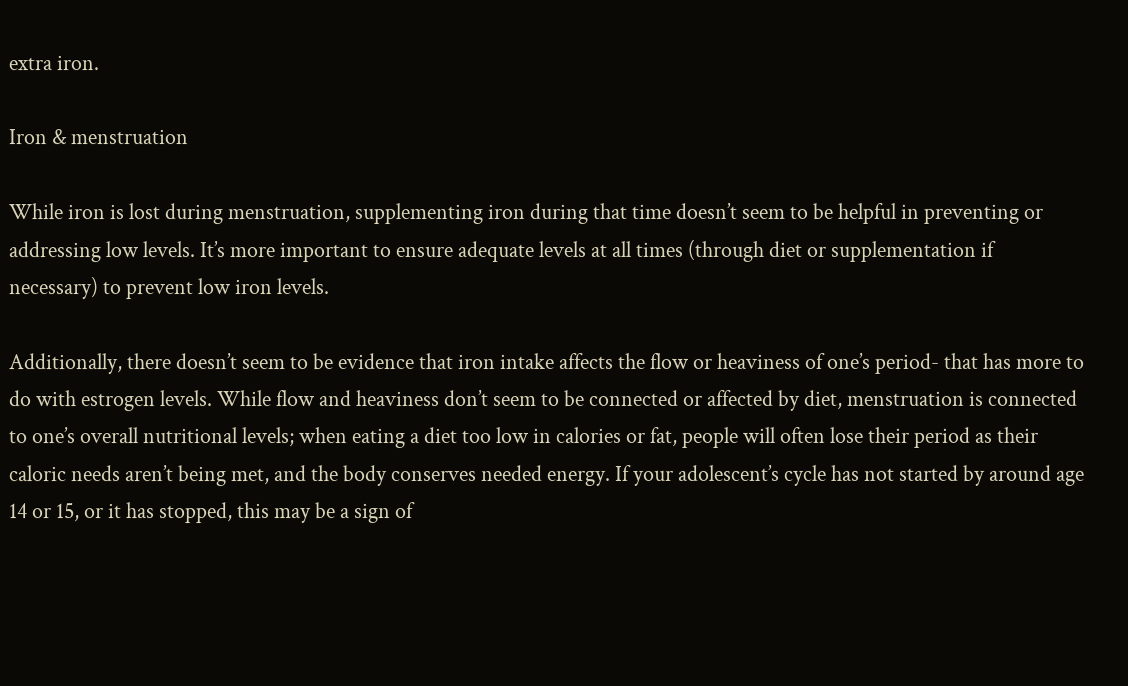extra iron.

Iron & menstruation

While iron is lost during menstruation, supplementing iron during that time doesn’t seem to be helpful in preventing or addressing low levels. It’s more important to ensure adequate levels at all times (through diet or supplementation if necessary) to prevent low iron levels.

Additionally, there doesn’t seem to be evidence that iron intake affects the flow or heaviness of one’s period- that has more to do with estrogen levels. While flow and heaviness don’t seem to be connected or affected by diet, menstruation is connected to one’s overall nutritional levels; when eating a diet too low in calories or fat, people will often lose their period as their caloric needs aren’t being met, and the body conserves needed energy. If your adolescent’s cycle has not started by around age 14 or 15, or it has stopped, this may be a sign of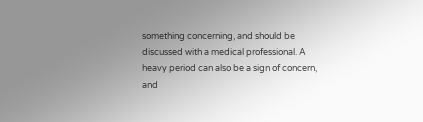something concerning, and should be discussed with a medical professional. A heavy period can also be a sign of concern, and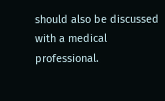should also be discussed with a medical professional.